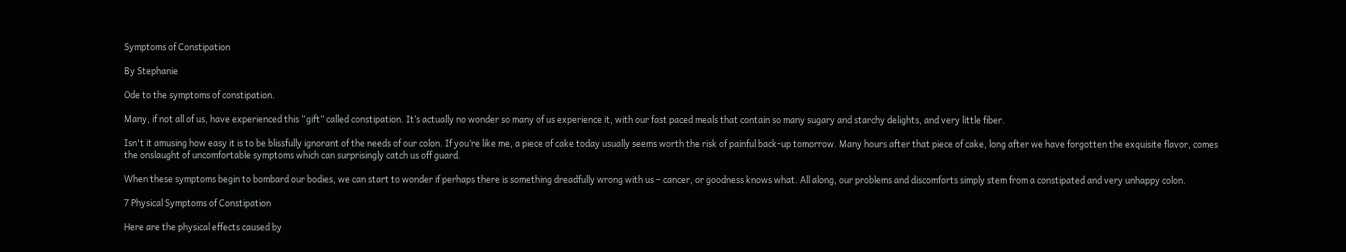Symptoms of Constipation

By Stephanie

Ode to the symptoms of constipation.

Many, if not all of us, have experienced this “gift” called constipation. It’s actually no wonder so many of us experience it, with our fast paced meals that contain so many sugary and starchy delights, and very little fiber.

Isn't it amusing how easy it is to be blissfully ignorant of the needs of our colon. If you’re like me, a piece of cake today usually seems worth the risk of painful back-up tomorrow. Many hours after that piece of cake, long after we have forgotten the exquisite flavor, comes the onslaught of uncomfortable symptoms which can surprisingly catch us off guard.

When these symptoms begin to bombard our bodies, we can start to wonder if perhaps there is something dreadfully wrong with us – cancer, or goodness knows what. All along, our problems and discomforts simply stem from a constipated and very unhappy colon.

7 Physical Symptoms of Constipation

Here are the physical effects caused by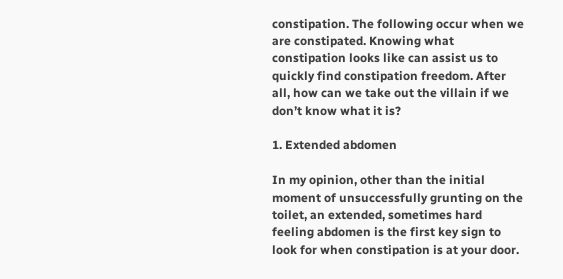constipation. The following occur when we are constipated. Knowing what constipation looks like can assist us to quickly find constipation freedom. After all, how can we take out the villain if we don’t know what it is?

1. Extended abdomen

In my opinion, other than the initial moment of unsuccessfully grunting on the toilet, an extended, sometimes hard feeling abdomen is the first key sign to look for when constipation is at your door.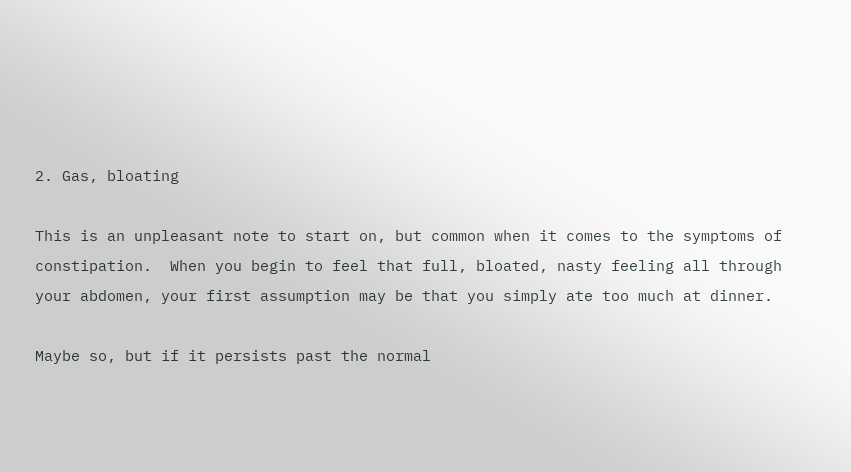2. Gas, bloating

This is an unpleasant note to start on, but common when it comes to the symptoms of constipation.  When you begin to feel that full, bloated, nasty feeling all through your abdomen, your first assumption may be that you simply ate too much at dinner.

Maybe so, but if it persists past the normal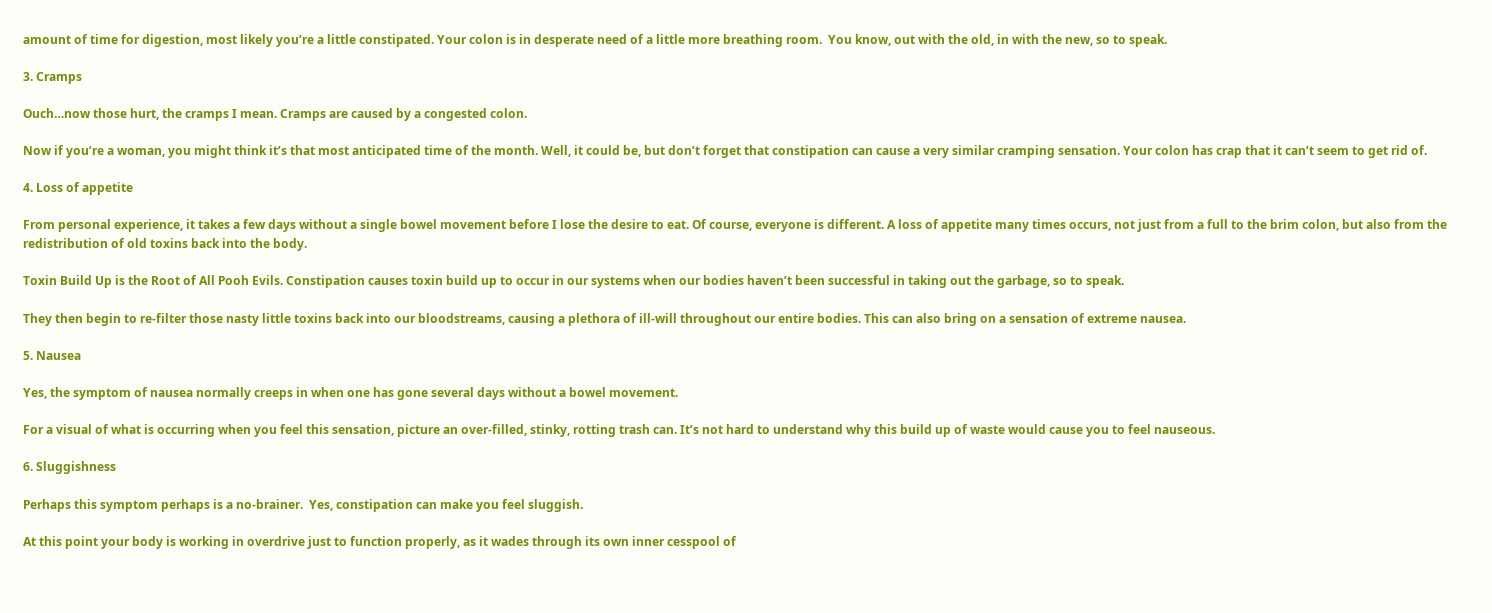amount of time for digestion, most likely you’re a little constipated. Your colon is in desperate need of a little more breathing room.  You know, out with the old, in with the new, so to speak.

3. Cramps

Ouch…now those hurt, the cramps I mean. Cramps are caused by a congested colon.

Now if you’re a woman, you might think it’s that most anticipated time of the month. Well, it could be, but don’t forget that constipation can cause a very similar cramping sensation. Your colon has crap that it can’t seem to get rid of.

4. Loss of appetite

From personal experience, it takes a few days without a single bowel movement before I lose the desire to eat. Of course, everyone is different. A loss of appetite many times occurs, not just from a full to the brim colon, but also from the redistribution of old toxins back into the body.

Toxin Build Up is the Root of All Pooh Evils. Constipation causes toxin build up to occur in our systems when our bodies haven’t been successful in taking out the garbage, so to speak.

They then begin to re-filter those nasty little toxins back into our bloodstreams, causing a plethora of ill-will throughout our entire bodies. This can also bring on a sensation of extreme nausea.

5. Nausea

Yes, the symptom of nausea normally creeps in when one has gone several days without a bowel movement.

For a visual of what is occurring when you feel this sensation, picture an over-filled, stinky, rotting trash can. It’s not hard to understand why this build up of waste would cause you to feel nauseous.

6. Sluggishness

Perhaps this symptom perhaps is a no-brainer.  Yes, constipation can make you feel sluggish.

At this point your body is working in overdrive just to function properly, as it wades through its own inner cesspool of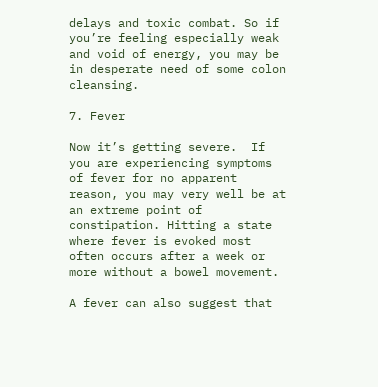delays and toxic combat. So if you’re feeling especially weak and void of energy, you may be in desperate need of some colon cleansing.

7. Fever

Now it’s getting severe.  If you are experiencing symptoms of fever for no apparent reason, you may very well be at an extreme point of constipation. Hitting a state where fever is evoked most often occurs after a week or more without a bowel movement.

A fever can also suggest that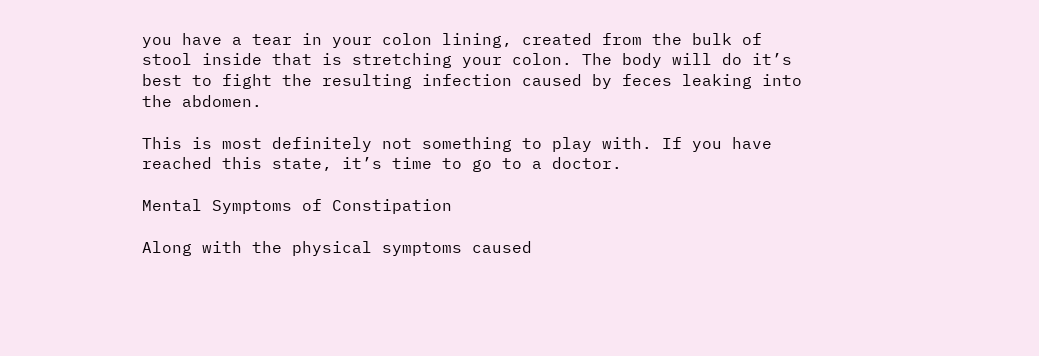you have a tear in your colon lining, created from the bulk of stool inside that is stretching your colon. The body will do it’s best to fight the resulting infection caused by feces leaking into the abdomen.

This is most definitely not something to play with. If you have reached this state, it’s time to go to a doctor.

Mental Symptoms of Constipation

Along with the physical symptoms caused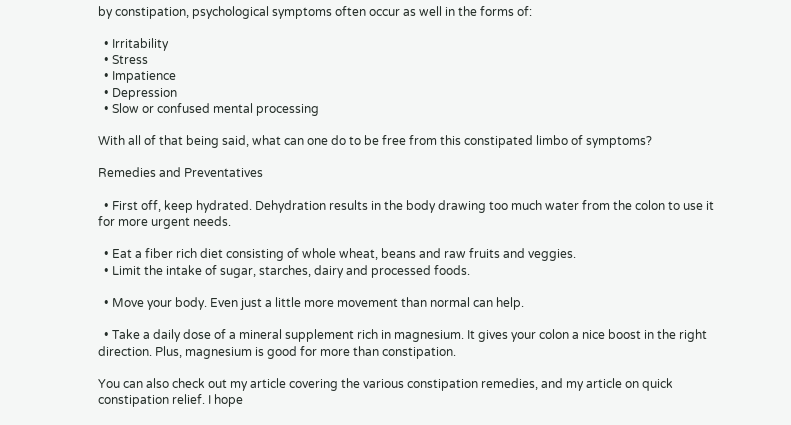by constipation, psychological symptoms often occur as well in the forms of:

  • Irritability
  • Stress
  • Impatience
  • Depression
  • Slow or confused mental processing

With all of that being said, what can one do to be free from this constipated limbo of symptoms?

Remedies and Preventatives

  • First off, keep hydrated. Dehydration results in the body drawing too much water from the colon to use it for more urgent needs.

  • Eat a fiber rich diet consisting of whole wheat, beans and raw fruits and veggies.
  • Limit the intake of sugar, starches, dairy and processed foods.

  • Move your body. Even just a little more movement than normal can help.

  • Take a daily dose of a mineral supplement rich in magnesium. It gives your colon a nice boost in the right direction. Plus, magnesium is good for more than constipation.

You can also check out my article covering the various constipation remedies, and my article on quick constipation relief. I hope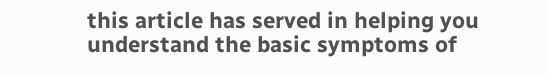this article has served in helping you understand the basic symptoms of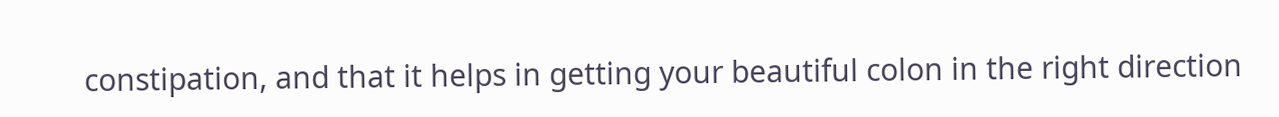constipation, and that it helps in getting your beautiful colon in the right direction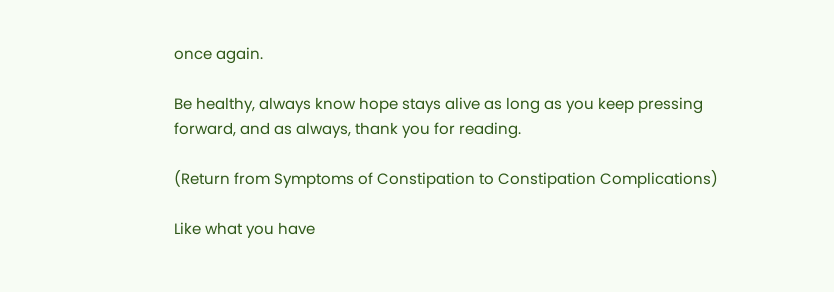once again.

Be healthy, always know hope stays alive as long as you keep pressing forward, and as always, thank you for reading.

(Return from Symptoms of Constipation to Constipation Complications)

Like what you have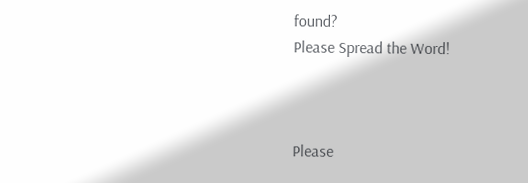found?
Please Spread the Word!



Please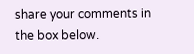share your comments in the box below.